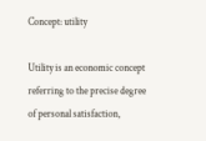Concept: utility

Utility is an economic concept referring to the precise degree of personal satisfaction,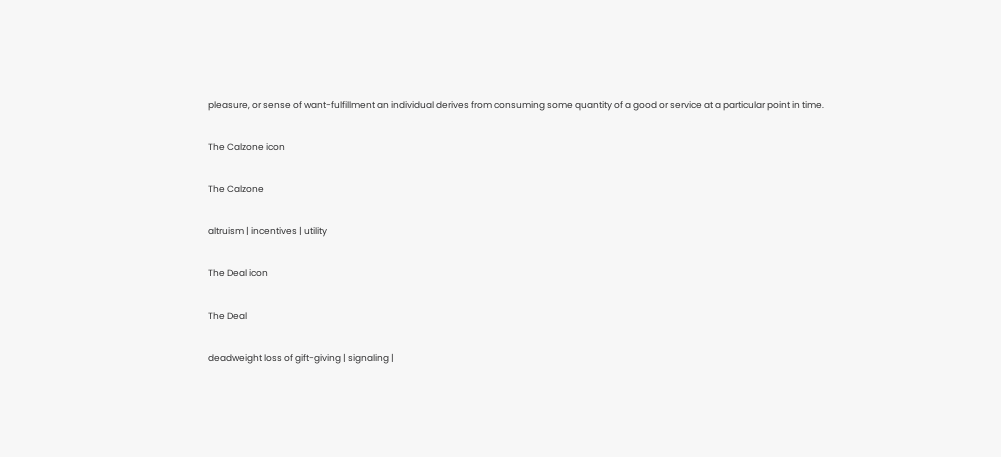pleasure, or sense of want-fulfillment an individual derives from consuming some quantity of a good or service at a particular point in time.

The Calzone icon

The Calzone

altruism | incentives | utility

The Deal icon

The Deal

deadweight loss of gift-giving | signaling |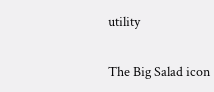utility

The Big Salad icon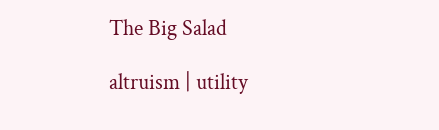The Big Salad

altruism | utility